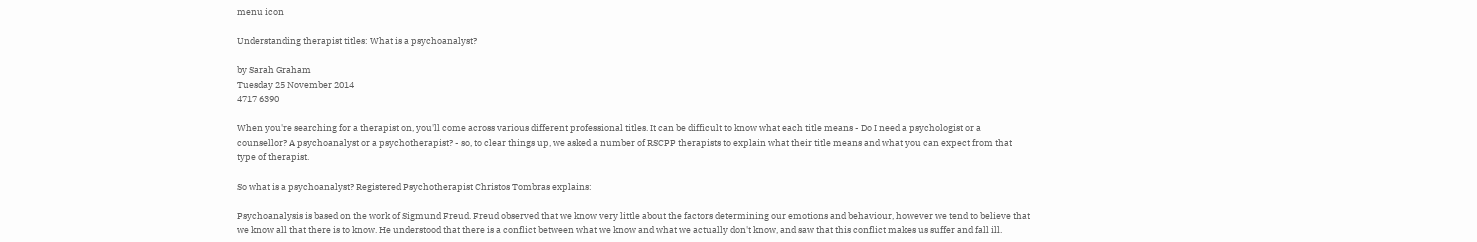menu icon

Understanding therapist titles: What is a psychoanalyst?

by Sarah Graham
Tuesday 25 November 2014
4717 6390

When you're searching for a therapist on, you'll come across various different professional titles. It can be difficult to know what each title means - Do I need a psychologist or a counsellor? A psychoanalyst or a psychotherapist? - so, to clear things up, we asked a number of RSCPP therapists to explain what their title means and what you can expect from that type of therapist.

So what is a psychoanalyst? Registered Psychotherapist Christos Tombras explains:

Psychoanalysis is based on the work of Sigmund Freud. Freud observed that we know very little about the factors determining our emotions and behaviour, however we tend to believe that we know all that there is to know. He understood that there is a conflict between what we know and what we actually don't know, and saw that this conflict makes us suffer and fall ill.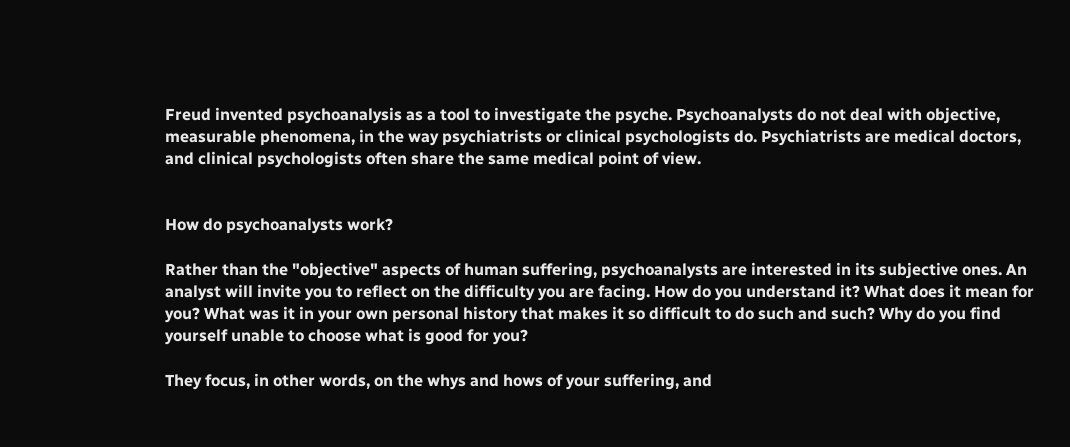Freud invented psychoanalysis as a tool to investigate the psyche. Psychoanalysts do not deal with objective, measurable phenomena, in the way psychiatrists or clinical psychologists do. Psychiatrists are medical doctors, and clinical psychologists often share the same medical point of view.


How do psychoanalysts work?

Rather than the "objective" aspects of human suffering, psychoanalysts are interested in its subjective ones. An analyst will invite you to reflect on the difficulty you are facing. How do you understand it? What does it mean for you? What was it in your own personal history that makes it so difficult to do such and such? Why do you find yourself unable to choose what is good for you?

They focus, in other words, on the whys and hows of your suffering, and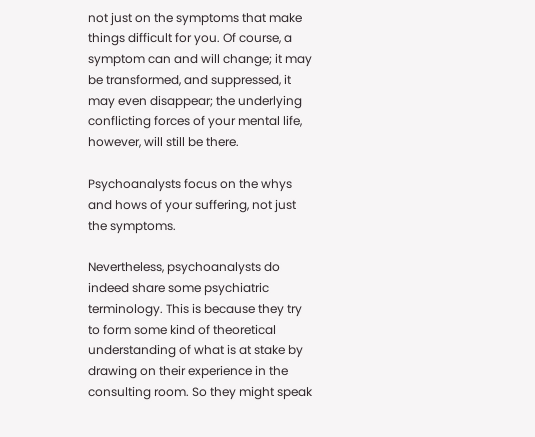not just on the symptoms that make things difficult for you. Of course, a symptom can and will change; it may be transformed, and suppressed, it may even disappear; the underlying conflicting forces of your mental life, however, will still be there.

Psychoanalysts focus on the whys and hows of your suffering, not just the symptoms.

Nevertheless, psychoanalysts do indeed share some psychiatric terminology. This is because they try to form some kind of theoretical understanding of what is at stake by drawing on their experience in the consulting room. So they might speak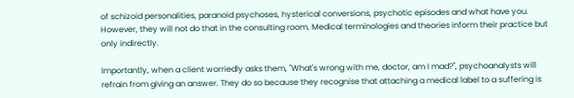of schizoid personalities, paranoid psychoses, hysterical conversions, psychotic episodes and what have you. However, they will not do that in the consulting room. Medical terminologies and theories inform their practice but only indirectly.

Importantly, when a client worriedly asks them, "What's wrong with me, doctor, am I mad?", psychoanalysts will refrain from giving an answer. They do so because they recognise that attaching a medical label to a suffering is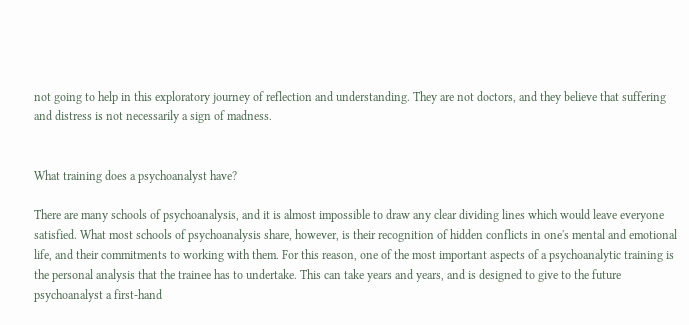not going to help in this exploratory journey of reflection and understanding. They are not doctors, and they believe that suffering and distress is not necessarily a sign of madness.


What training does a psychoanalyst have?

There are many schools of psychoanalysis, and it is almost impossible to draw any clear dividing lines which would leave everyone satisfied. What most schools of psychoanalysis share, however, is their recognition of hidden conflicts in one's mental and emotional life, and their commitments to working with them. For this reason, one of the most important aspects of a psychoanalytic training is the personal analysis that the trainee has to undertake. This can take years and years, and is designed to give to the future psychoanalyst a first-hand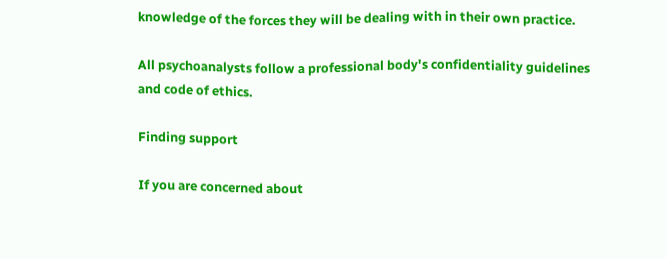knowledge of the forces they will be dealing with in their own practice.

All psychoanalysts follow a professional body's confidentiality guidelines and code of ethics.

Finding support

If you are concerned about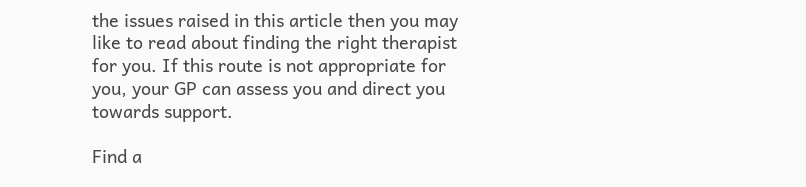the issues raised in this article then you may like to read about finding the right therapist for you. If this route is not appropriate for you, your GP can assess you and direct you towards support.

Find a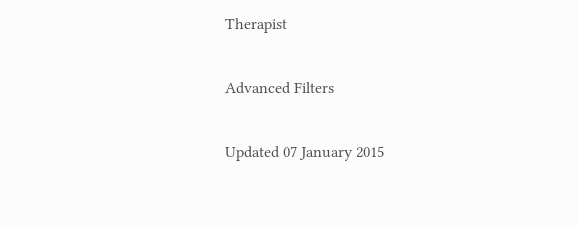Therapist

Advanced Filters

Updated 07 January 2015